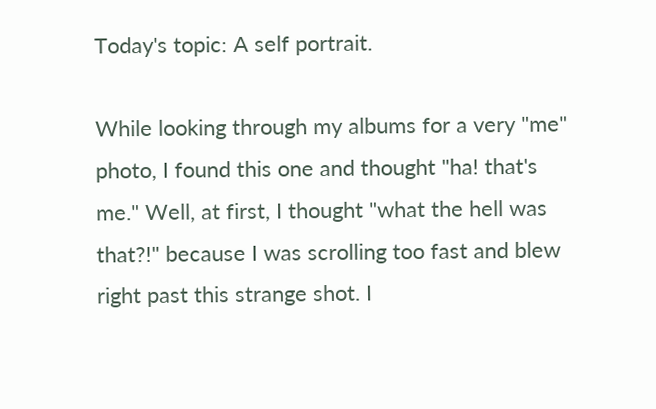Today's topic: A self portrait.

While looking through my albums for a very "me" photo, I found this one and thought "ha! that's me." Well, at first, I thought "what the hell was that?!" because I was scrolling too fast and blew right past this strange shot. I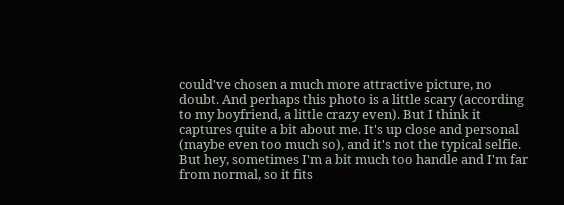could've chosen a much more attractive picture, no doubt. And perhaps this photo is a little scary (according to my boyfriend, a little crazy even). But I think it captures quite a bit about me. It's up close and personal (maybe even too much so), and it's not the typical selfie. But hey, sometimes I'm a bit much too handle and I'm far from normal, so it fits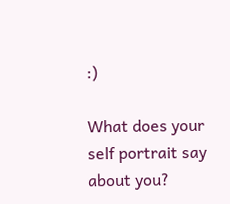:)

What does your self portrait say about you?